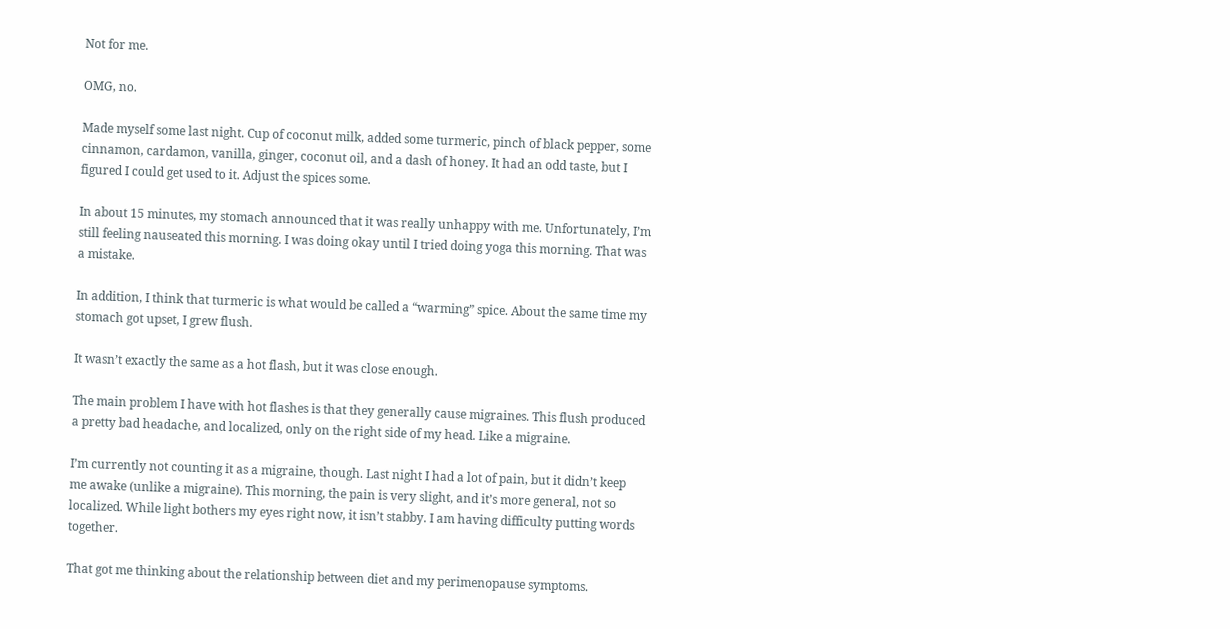Not for me.

OMG, no.

Made myself some last night. Cup of coconut milk, added some turmeric, pinch of black pepper, some cinnamon, cardamon, vanilla, ginger, coconut oil, and a dash of honey. It had an odd taste, but I figured I could get used to it. Adjust the spices some.

In about 15 minutes, my stomach announced that it was really unhappy with me. Unfortunately, I’m still feeling nauseated this morning. I was doing okay until I tried doing yoga this morning. That was a mistake.

In addition, I think that turmeric is what would be called a “warming” spice. About the same time my stomach got upset, I grew flush.

It wasn’t exactly the same as a hot flash, but it was close enough.

The main problem I have with hot flashes is that they generally cause migraines. This flush produced a pretty bad headache, and localized, only on the right side of my head. Like a migraine.

I’m currently not counting it as a migraine, though. Last night I had a lot of pain, but it didn’t keep me awake (unlike a migraine). This morning, the pain is very slight, and it’s more general, not so localized. While light bothers my eyes right now, it isn’t stabby. I am having difficulty putting words together.

That got me thinking about the relationship between diet and my perimenopause symptoms.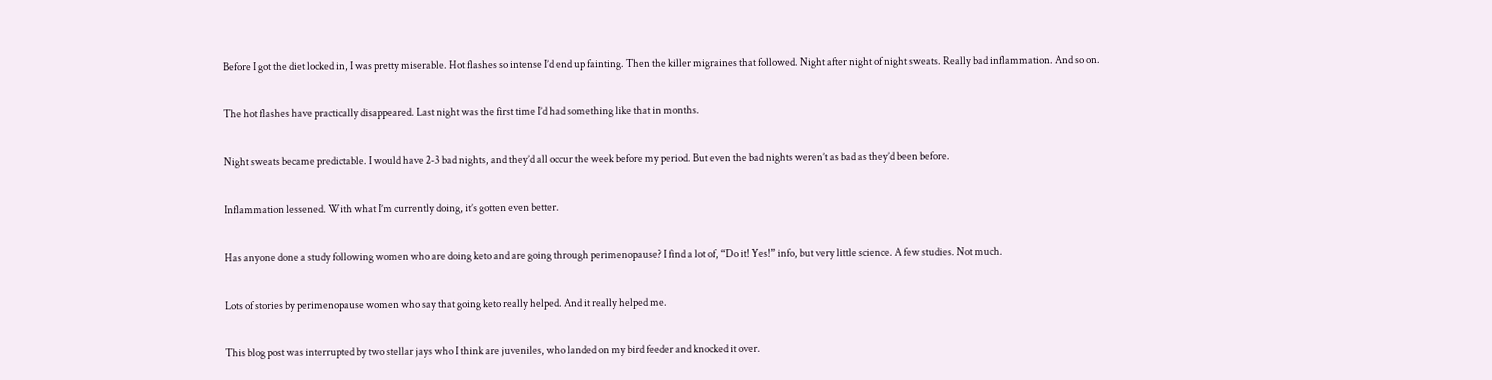Before I got the diet locked in, I was pretty miserable. Hot flashes so intense I’d end up fainting. Then the killer migraines that followed. Night after night of night sweats. Really bad inflammation. And so on.

The hot flashes have practically disappeared. Last night was the first time I’d had something like that in months.

Night sweats became predictable. I would have 2-3 bad nights, and they’d all occur the week before my period. But even the bad nights weren’t as bad as they’d been before.

Inflammation lessened. With what I’m currently doing, it’s gotten even better.

Has anyone done a study following women who are doing keto and are going through perimenopause? I find a lot of, “Do it! Yes!” info, but very little science. A few studies. Not much.

Lots of stories by perimenopause women who say that going keto really helped. And it really helped me.

This blog post was interrupted by two stellar jays who I think are juveniles, who landed on my bird feeder and knocked it over.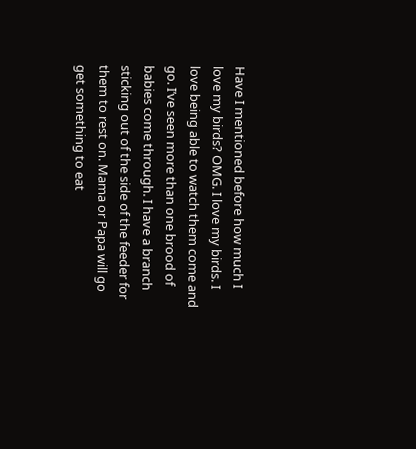Have I mentioned before how much I love my birds? OMG. I love my birds. I love being able to watch them come and go. I’ve seen more than one brood of babies come through. I have a branch sticking out of the side of the feeder for them to rest on. Mama or Papa will go get something to eat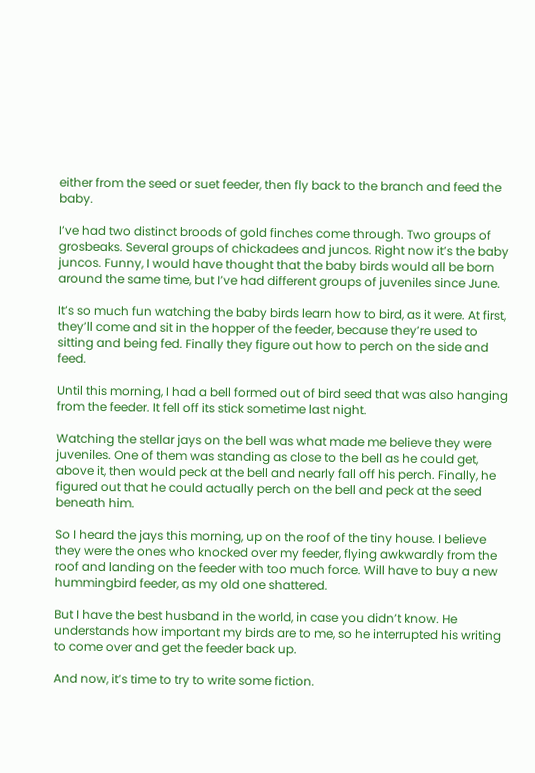either from the seed or suet feeder, then fly back to the branch and feed the baby.

I’ve had two distinct broods of gold finches come through. Two groups of grosbeaks. Several groups of chickadees and juncos. Right now it’s the baby juncos. Funny, I would have thought that the baby birds would all be born around the same time, but I’ve had different groups of juveniles since June.

It’s so much fun watching the baby birds learn how to bird, as it were. At first, they’ll come and sit in the hopper of the feeder, because they’re used to sitting and being fed. Finally they figure out how to perch on the side and feed.

Until this morning, I had a bell formed out of bird seed that was also hanging from the feeder. It fell off its stick sometime last night.

Watching the stellar jays on the bell was what made me believe they were juveniles. One of them was standing as close to the bell as he could get, above it, then would peck at the bell and nearly fall off his perch. Finally, he figured out that he could actually perch on the bell and peck at the seed beneath him.

So I heard the jays this morning, up on the roof of the tiny house. I believe they were the ones who knocked over my feeder, flying awkwardly from the roof and landing on the feeder with too much force. Will have to buy a new hummingbird feeder, as my old one shattered.

But I have the best husband in the world, in case you didn’t know. He understands how important my birds are to me, so he interrupted his writing to come over and get the feeder back up.

And now, it’s time to try to write some fiction.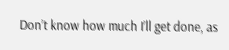Don’t know how much I’ll get done, as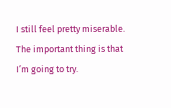I still feel pretty miserable. The important thing is that I’m going to try.